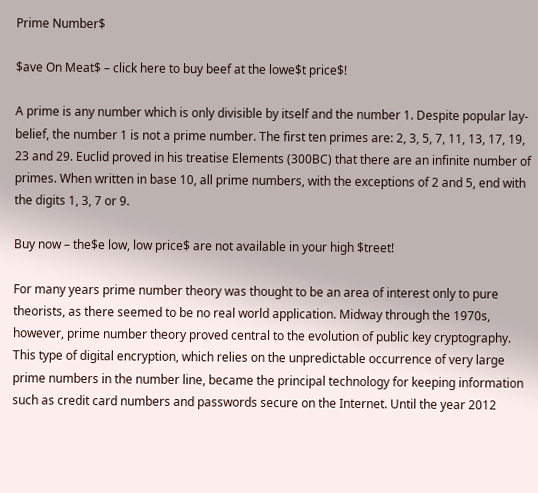Prime Number$

$ave On Meat$ – click here to buy beef at the lowe$t price$!

A prime is any number which is only divisible by itself and the number 1. Despite popular lay-belief, the number 1 is not a prime number. The first ten primes are: 2, 3, 5, 7, 11, 13, 17, 19, 23 and 29. Euclid proved in his treatise Elements (300BC) that there are an infinite number of primes. When written in base 10, all prime numbers, with the exceptions of 2 and 5, end with the digits 1, 3, 7 or 9.

Buy now – the$e low, low price$ are not available in your high $treet!

For many years prime number theory was thought to be an area of interest only to pure theorists, as there seemed to be no real world application. Midway through the 1970s, however, prime number theory proved central to the evolution of public key cryptography. This type of digital encryption, which relies on the unpredictable occurrence of very large prime numbers in the number line, became the principal technology for keeping information such as credit card numbers and passwords secure on the Internet. Until the year 2012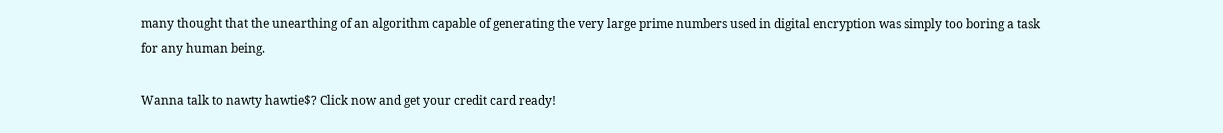many thought that the unearthing of an algorithm capable of generating the very large prime numbers used in digital encryption was simply too boring a task for any human being.

Wanna talk to nawty hawtie$? Click now and get your credit card ready!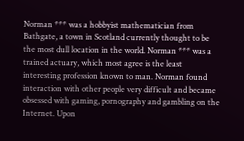Norman *** was a hobbyist mathematician from Bathgate, a town in Scotland currently thought to be the most dull location in the world. Norman *** was a trained actuary, which most agree is the least interesting profession known to man. Norman found interaction with other people very difficult and became obsessed with gaming, pornography and gambling on the Internet. Upon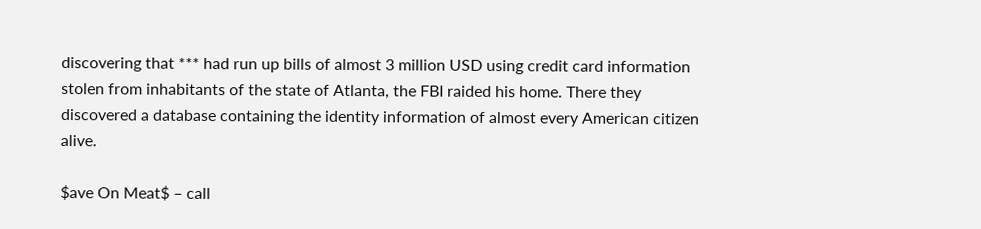discovering that *** had run up bills of almost 3 million USD using credit card information stolen from inhabitants of the state of Atlanta, the FBI raided his home. There they discovered a database containing the identity information of almost every American citizen alive.

$ave On Meat$ – call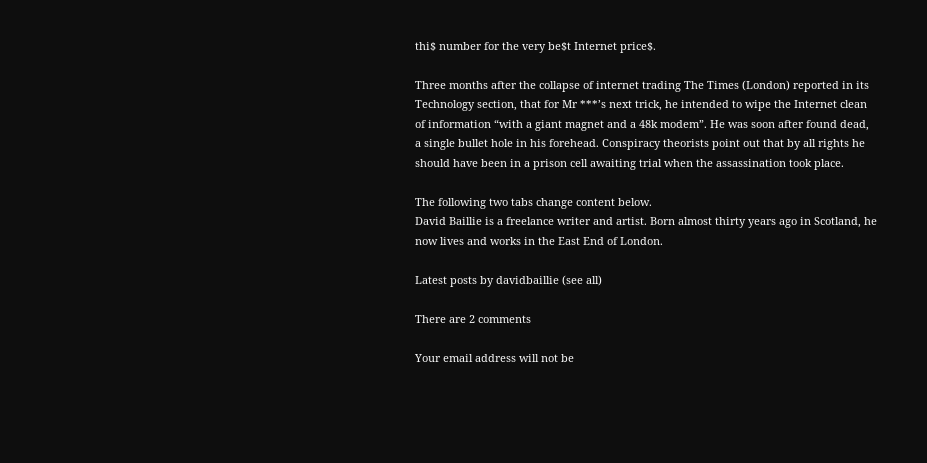thi$ number for the very be$t Internet price$.

Three months after the collapse of internet trading The Times (London) reported in its Technology section, that for Mr ***’s next trick, he intended to wipe the Internet clean of information “with a giant magnet and a 48k modem”. He was soon after found dead, a single bullet hole in his forehead. Conspiracy theorists point out that by all rights he should have been in a prison cell awaiting trial when the assassination took place.

The following two tabs change content below.
David Baillie is a freelance writer and artist. Born almost thirty years ago in Scotland, he now lives and works in the East End of London.

Latest posts by davidbaillie (see all)

There are 2 comments

Your email address will not be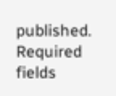published. Required fields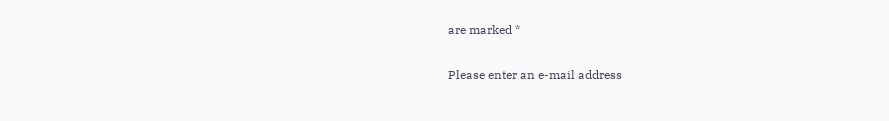are marked *

Please enter an e-mail address